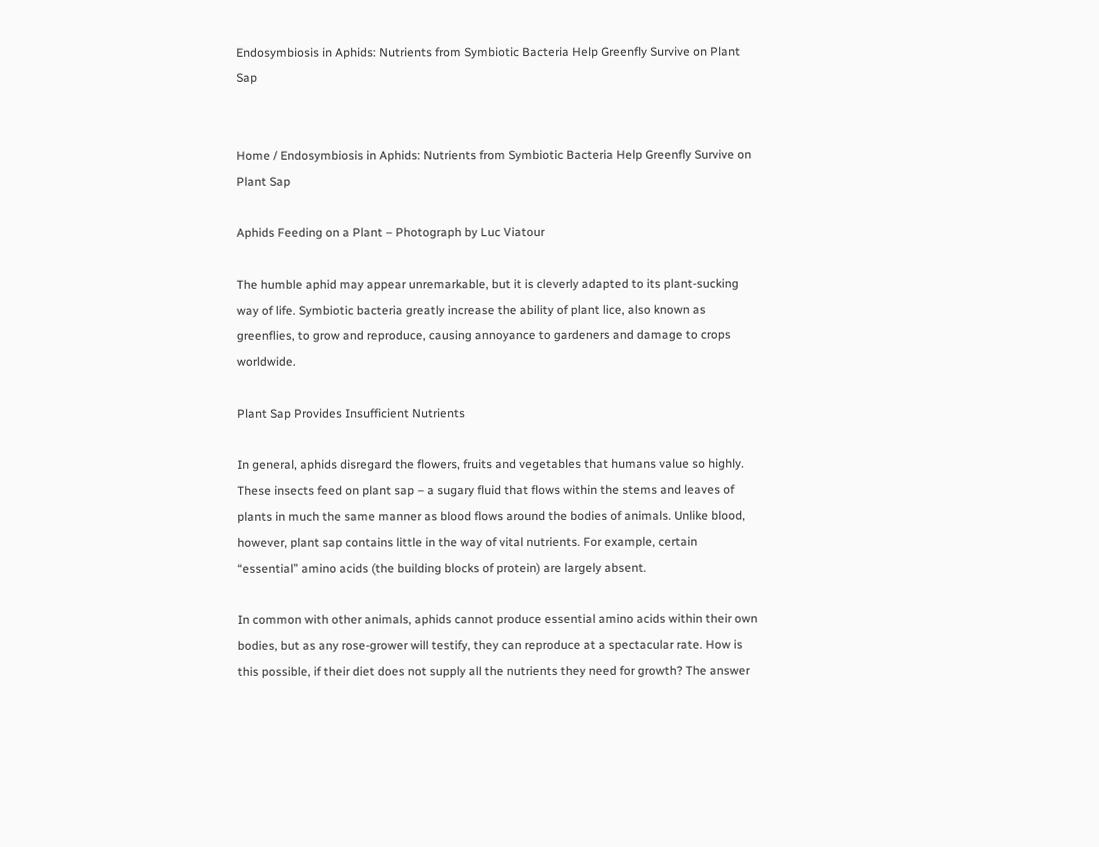Endosymbiosis in Aphids: Nutrients from Symbiotic Bacteria Help Greenfly Survive on Plant Sap


Home / Endosymbiosis in Aphids: Nutrients from Symbiotic Bacteria Help Greenfly Survive on Plant Sap

Aphids Feeding on a Plant – Photograph by Luc Viatour

The humble aphid may appear unremarkable, but it is cleverly adapted to its plant-sucking way of life. Symbiotic bacteria greatly increase the ability of plant lice, also known as greenflies, to grow and reproduce, causing annoyance to gardeners and damage to crops worldwide.

Plant Sap Provides Insufficient Nutrients

In general, aphids disregard the flowers, fruits and vegetables that humans value so highly. These insects feed on plant sap – a sugary fluid that flows within the stems and leaves of plants in much the same manner as blood flows around the bodies of animals. Unlike blood, however, plant sap contains little in the way of vital nutrients. For example, certain “essential” amino acids (the building blocks of protein) are largely absent.

In common with other animals, aphids cannot produce essential amino acids within their own bodies, but as any rose-grower will testify, they can reproduce at a spectacular rate. How is this possible, if their diet does not supply all the nutrients they need for growth? The answer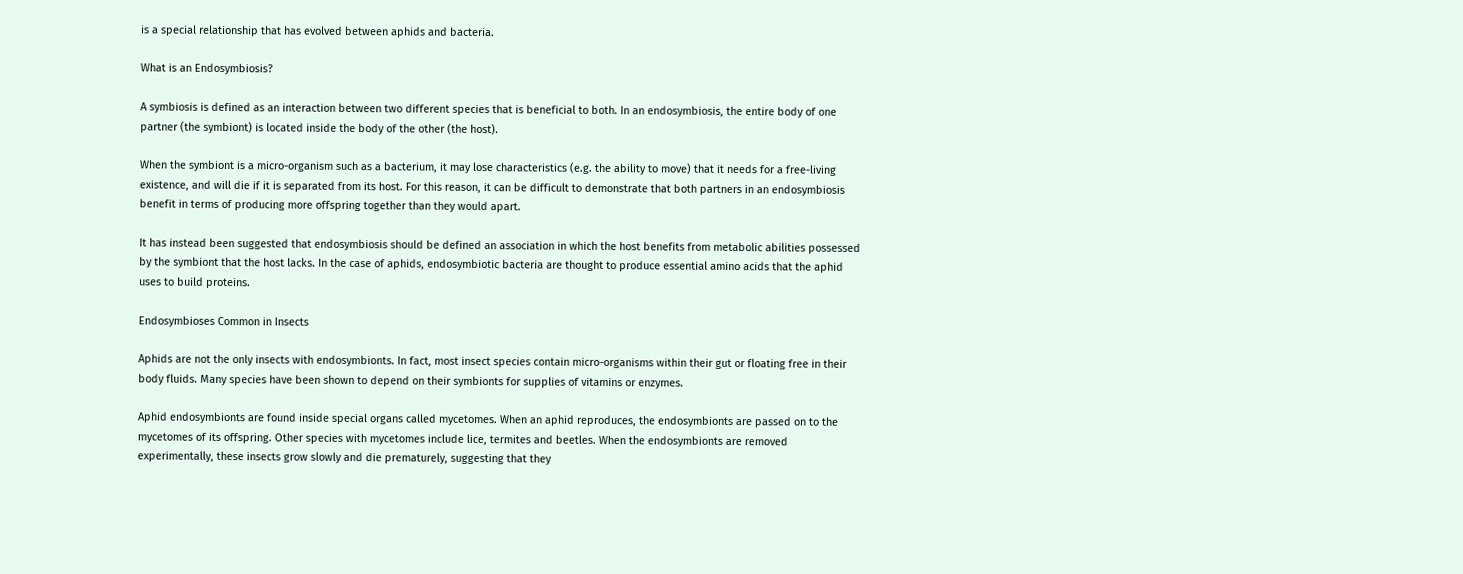is a special relationship that has evolved between aphids and bacteria.

What is an Endosymbiosis?

A symbiosis is defined as an interaction between two different species that is beneficial to both. In an endosymbiosis, the entire body of one partner (the symbiont) is located inside the body of the other (the host).

When the symbiont is a micro-organism such as a bacterium, it may lose characteristics (e.g. the ability to move) that it needs for a free-living existence, and will die if it is separated from its host. For this reason, it can be difficult to demonstrate that both partners in an endosymbiosis benefit in terms of producing more offspring together than they would apart.

It has instead been suggested that endosymbiosis should be defined an association in which the host benefits from metabolic abilities possessed by the symbiont that the host lacks. In the case of aphids, endosymbiotic bacteria are thought to produce essential amino acids that the aphid uses to build proteins.

Endosymbioses Common in Insects

Aphids are not the only insects with endosymbionts. In fact, most insect species contain micro-organisms within their gut or floating free in their body fluids. Many species have been shown to depend on their symbionts for supplies of vitamins or enzymes.

Aphid endosymbionts are found inside special organs called mycetomes. When an aphid reproduces, the endosymbionts are passed on to the mycetomes of its offspring. Other species with mycetomes include lice, termites and beetles. When the endosymbionts are removed experimentally, these insects grow slowly and die prematurely, suggesting that they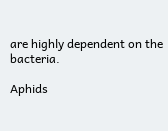are highly dependent on the bacteria.

Aphids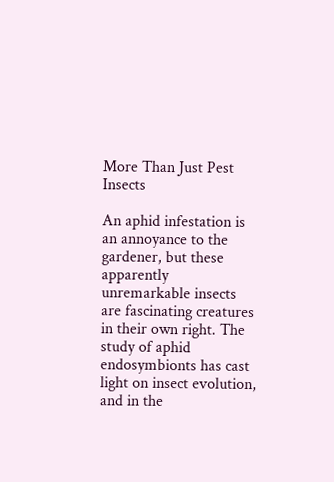More Than Just Pest Insects

An aphid infestation is an annoyance to the gardener, but these apparently unremarkable insects are fascinating creatures in their own right. The study of aphid endosymbionts has cast light on insect evolution, and in the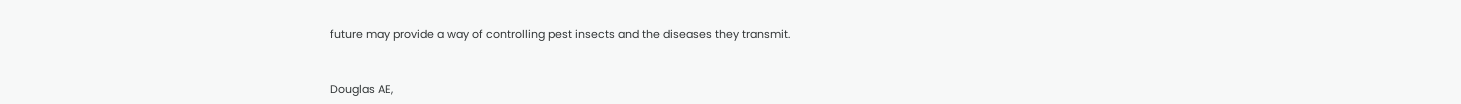future may provide a way of controlling pest insects and the diseases they transmit.


Douglas AE,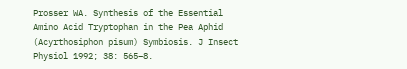Prosser WA. Synthesis of the Essential Amino Acid Tryptophan in the Pea Aphid (Acyrthosiphon pisum) Symbiosis. J Insect Physiol 1992; 38: 565–8.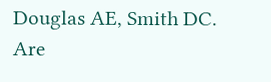Douglas AE, Smith DC. Are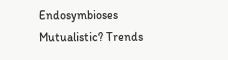Endosymbioses Mutualistic? Trends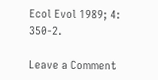Ecol Evol 1989; 4: 350-2.

Leave a Comment